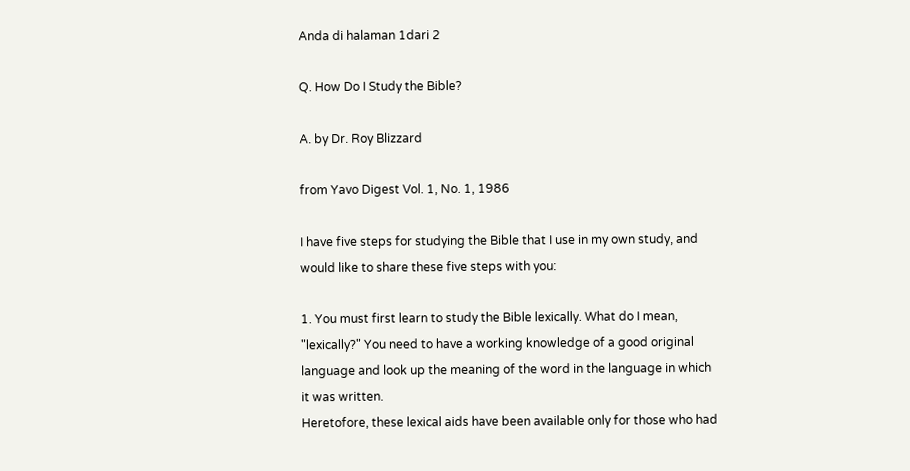Anda di halaman 1dari 2

Q. How Do I Study the Bible?

A. by Dr. Roy Blizzard

from Yavo Digest Vol. 1, No. 1, 1986

I have five steps for studying the Bible that I use in my own study, and
would like to share these five steps with you:

1. You must first learn to study the Bible lexically. What do I mean,
"lexically?" You need to have a working knowledge of a good original
language and look up the meaning of the word in the language in which
it was written.
Heretofore, these lexical aids have been available only for those who had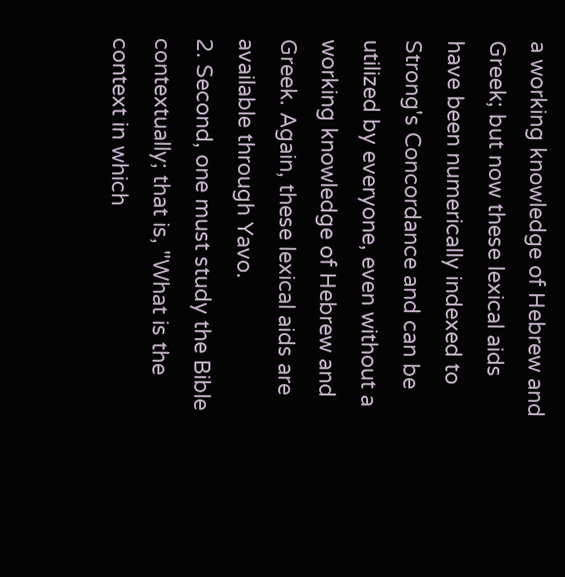a working knowledge of Hebrew and Greek; but now these lexical aids
have been numerically indexed to Strong's Concordance and can be
utilized by everyone, even without a working knowledge of Hebrew and
Greek. Again, these lexical aids are available through Yavo.
2. Second, one must study the Bible contextually; that is, "What is the
context in which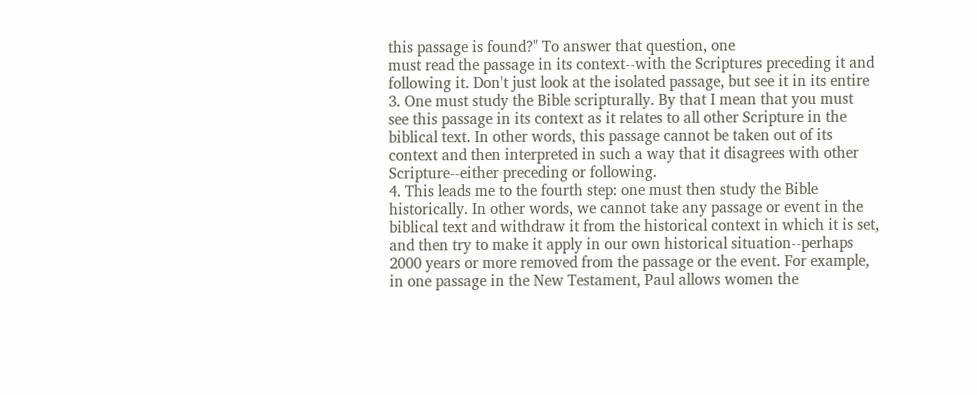this passage is found?" To answer that question, one
must read the passage in its context--with the Scriptures preceding it and
following it. Don't just look at the isolated passage, but see it in its entire
3. One must study the Bible scripturally. By that I mean that you must
see this passage in its context as it relates to all other Scripture in the
biblical text. In other words, this passage cannot be taken out of its
context and then interpreted in such a way that it disagrees with other
Scripture--either preceding or following.
4. This leads me to the fourth step: one must then study the Bible
historically. In other words, we cannot take any passage or event in the
biblical text and withdraw it from the historical context in which it is set,
and then try to make it apply in our own historical situation--perhaps
2000 years or more removed from the passage or the event. For example,
in one passage in the New Testament, Paul allows women the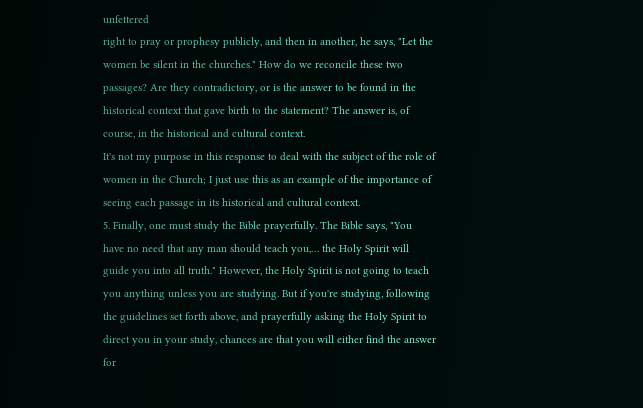unfettered
right to pray or prophesy publicly, and then in another, he says, "Let the
women be silent in the churches." How do we reconcile these two
passages? Are they contradictory, or is the answer to be found in the
historical context that gave birth to the statement? The answer is, of
course, in the historical and cultural context.
It's not my purpose in this response to deal with the subject of the role of
women in the Church; I just use this as an example of the importance of
seeing each passage in its historical and cultural context.
5. Finally, one must study the Bible prayerfully. The Bible says, "You
have no need that any man should teach you,… the Holy Spirit will
guide you into all truth." However, the Holy Spirit is not going to teach
you anything unless you are studying. But if you're studying, following
the guidelines set forth above, and prayerfully asking the Holy Spirit to
direct you in your study, chances are that you will either find the answer
for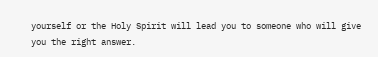yourself or the Holy Spirit will lead you to someone who will give
you the right answer.